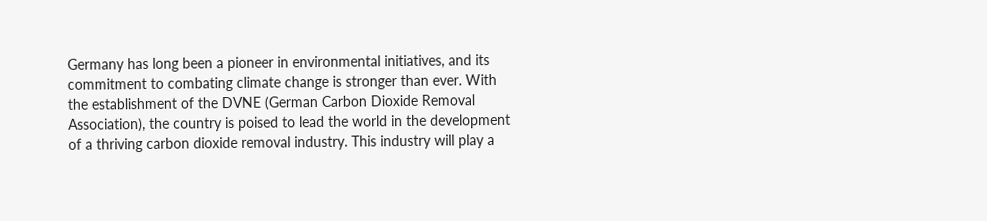Germany has long been a pioneer in environmental initiatives, and its commitment to combating climate change is stronger than ever. With the establishment of the DVNE (German Carbon Dioxide Removal Association), the country is poised to lead the world in the development of a thriving carbon dioxide removal industry. This industry will play a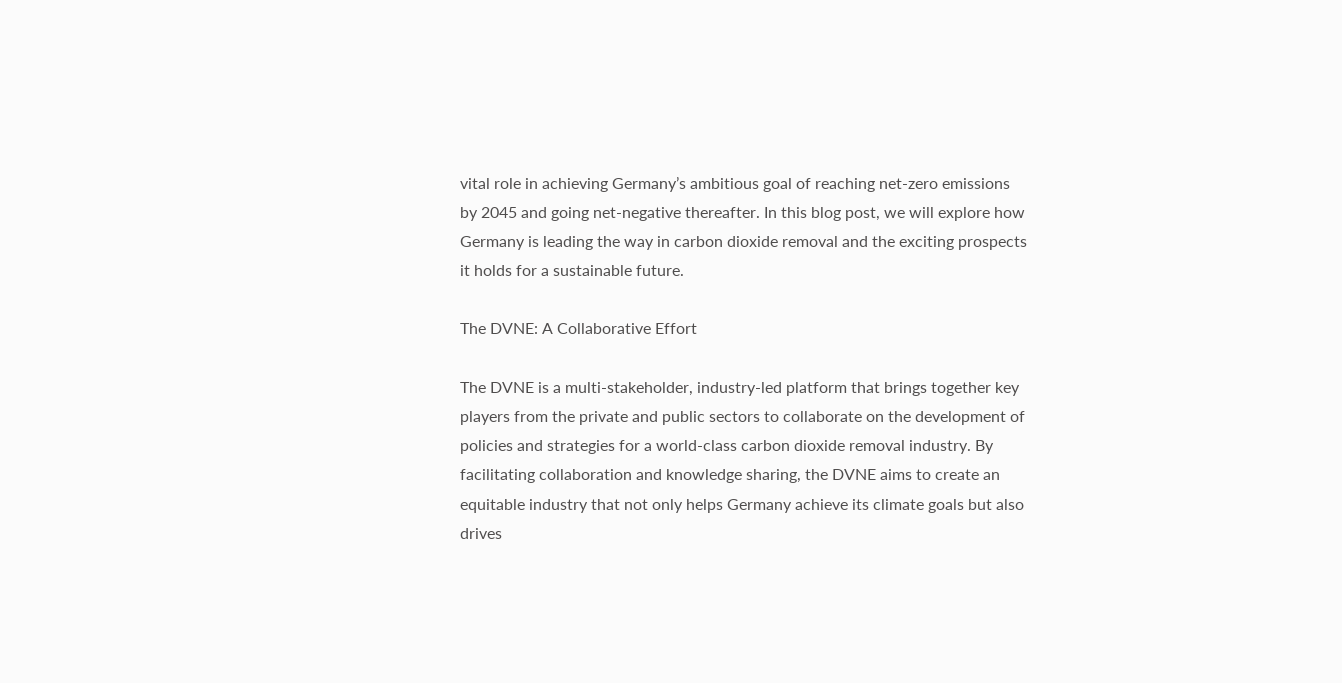vital role in achieving Germany’s ambitious goal of reaching net-zero emissions by 2045 and going net-negative thereafter. In this blog post, we will explore how Germany is leading the way in carbon dioxide removal and the exciting prospects it holds for a sustainable future.

The DVNE: A Collaborative Effort

The DVNE is a multi-stakeholder, industry-led platform that brings together key players from the private and public sectors to collaborate on the development of policies and strategies for a world-class carbon dioxide removal industry. By facilitating collaboration and knowledge sharing, the DVNE aims to create an equitable industry that not only helps Germany achieve its climate goals but also drives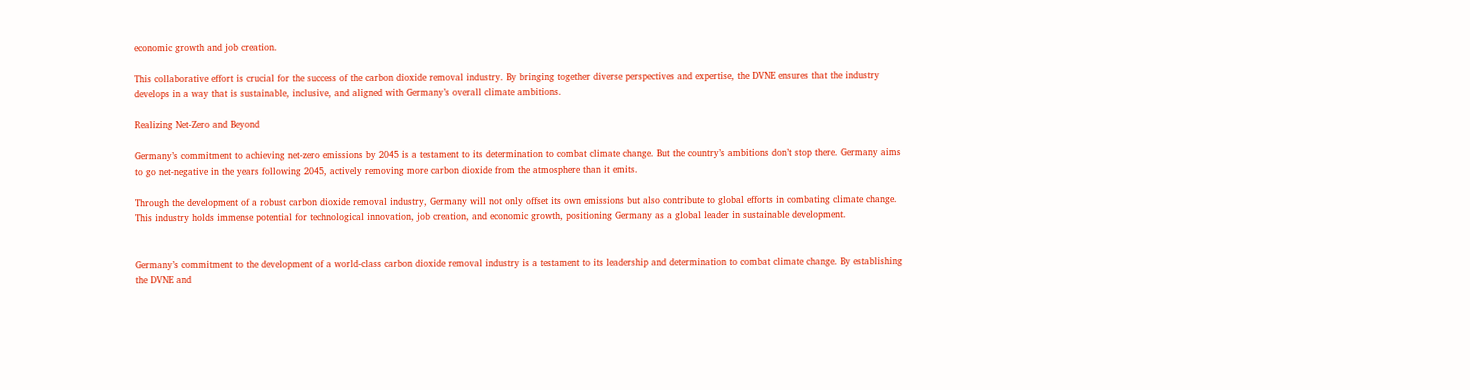economic growth and job creation.

This collaborative effort is crucial for the success of the carbon dioxide removal industry. By bringing together diverse perspectives and expertise, the DVNE ensures that the industry develops in a way that is sustainable, inclusive, and aligned with Germany’s overall climate ambitions.

Realizing Net-Zero and Beyond

Germany’s commitment to achieving net-zero emissions by 2045 is a testament to its determination to combat climate change. But the country’s ambitions don’t stop there. Germany aims to go net-negative in the years following 2045, actively removing more carbon dioxide from the atmosphere than it emits.

Through the development of a robust carbon dioxide removal industry, Germany will not only offset its own emissions but also contribute to global efforts in combating climate change. This industry holds immense potential for technological innovation, job creation, and economic growth, positioning Germany as a global leader in sustainable development.


Germany’s commitment to the development of a world-class carbon dioxide removal industry is a testament to its leadership and determination to combat climate change. By establishing the DVNE and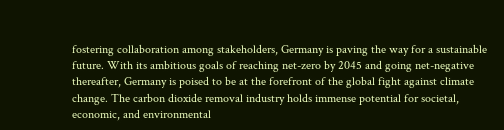fostering collaboration among stakeholders, Germany is paving the way for a sustainable future. With its ambitious goals of reaching net-zero by 2045 and going net-negative thereafter, Germany is poised to be at the forefront of the global fight against climate change. The carbon dioxide removal industry holds immense potential for societal, economic, and environmental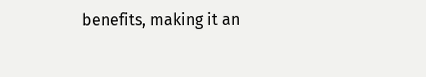benefits, making it an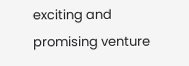exciting and promising venture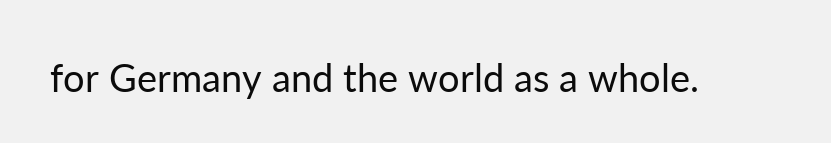for Germany and the world as a whole.